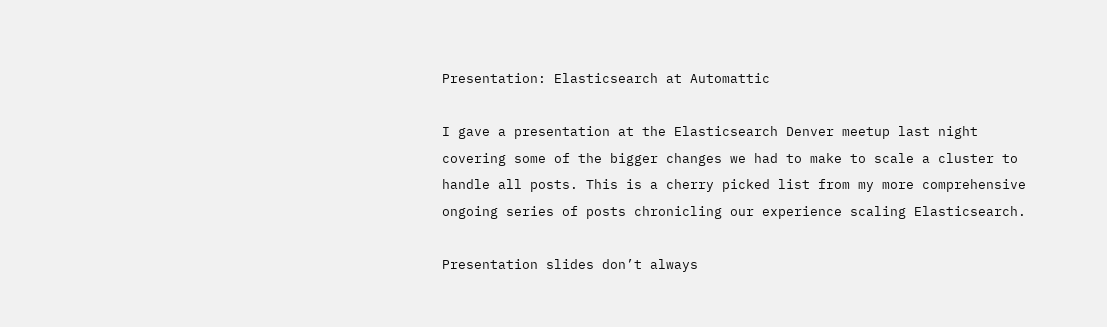Presentation: Elasticsearch at Automattic

I gave a presentation at the Elasticsearch Denver meetup last night covering some of the bigger changes we had to make to scale a cluster to handle all posts. This is a cherry picked list from my more comprehensive ongoing series of posts chronicling our experience scaling Elasticsearch.

Presentation slides don’t always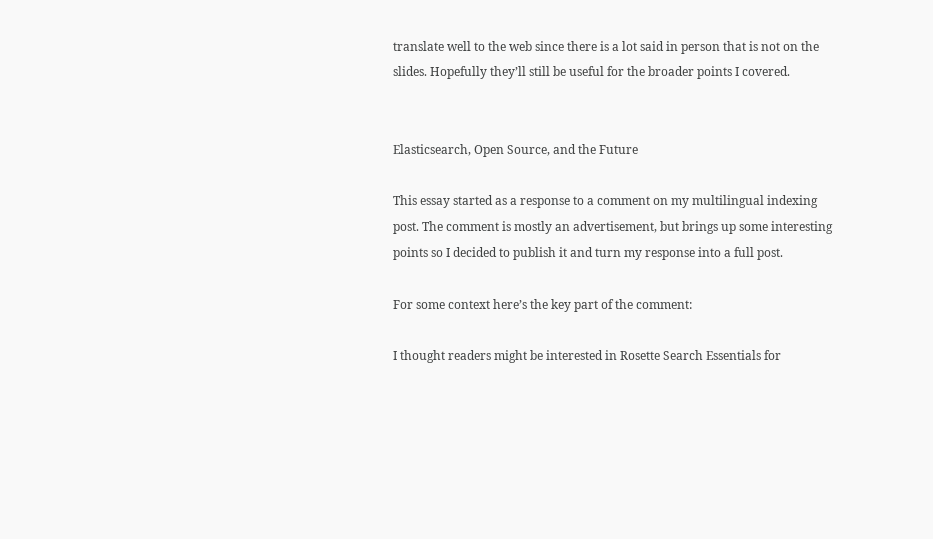translate well to the web since there is a lot said in person that is not on the slides. Hopefully they’ll still be useful for the broader points I covered.


Elasticsearch, Open Source, and the Future

This essay started as a response to a comment on my multilingual indexing post. The comment is mostly an advertisement, but brings up some interesting points so I decided to publish it and turn my response into a full post.

For some context here’s the key part of the comment:

I thought readers might be interested in Rosette Search Essentials for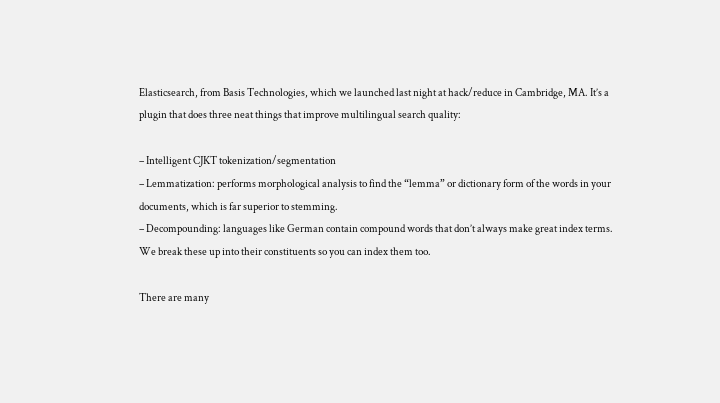Elasticsearch, from Basis Technologies, which we launched last night at hack/reduce in Cambridge, MA. It’s a plugin that does three neat things that improve multilingual search quality:

– Intelligent CJKT tokenization/segmentation
– Lemmatization: performs morphological analysis to find the “lemma” or dictionary form of the words in your documents, which is far superior to stemming.
– Decompounding: languages like German contain compound words that don’t always make great index terms. We break these up into their constituents so you can index them too.

There are many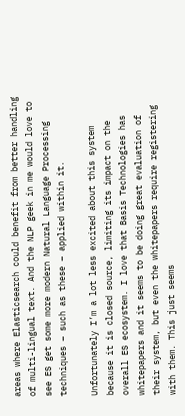areas where Elasticsearch could benefit from better handling of multi-lingual text. And the NLP geek in me would love to see ES get some more modern Natural Language Processing techniques – such as these – applied within it.

Unfortunately I’m a lot less excited about this system because it is closed source, limiting its impact on the overall ES ecosystem. I love that Basis Technologies has whitepapers and it seems to be doing great evaluation of their system, but even the whitepapers require registering with them. This just seems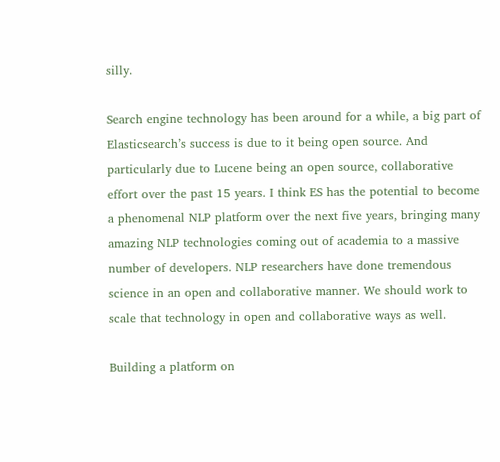silly.

Search engine technology has been around for a while, a big part of Elasticsearch’s success is due to it being open source. And particularly due to Lucene being an open source, collaborative effort over the past 15 years. I think ES has the potential to become a phenomenal NLP platform over the next five years, bringing many amazing NLP technologies coming out of academia to a massive number of developers. NLP researchers have done tremendous science in an open and collaborative manner. We should work to scale that technology in open and collaborative ways as well.

Building a platform on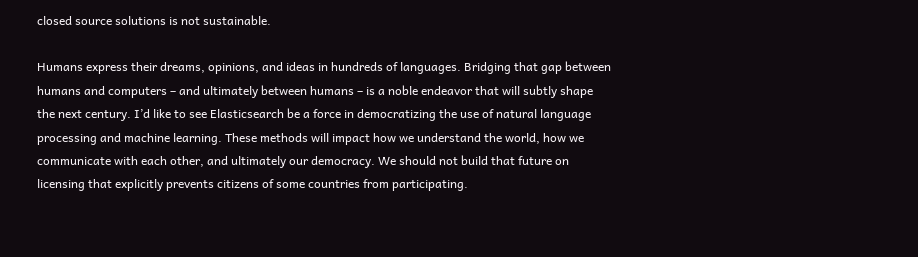closed source solutions is not sustainable.

Humans express their dreams, opinions, and ideas in hundreds of languages. Bridging that gap between humans and computers – and ultimately between humans – is a noble endeavor that will subtly shape the next century. I’d like to see Elasticsearch be a force in democratizing the use of natural language processing and machine learning. These methods will impact how we understand the world, how we communicate with each other, and ultimately our democracy. We should not build that future on licensing that explicitly prevents citizens of some countries from participating.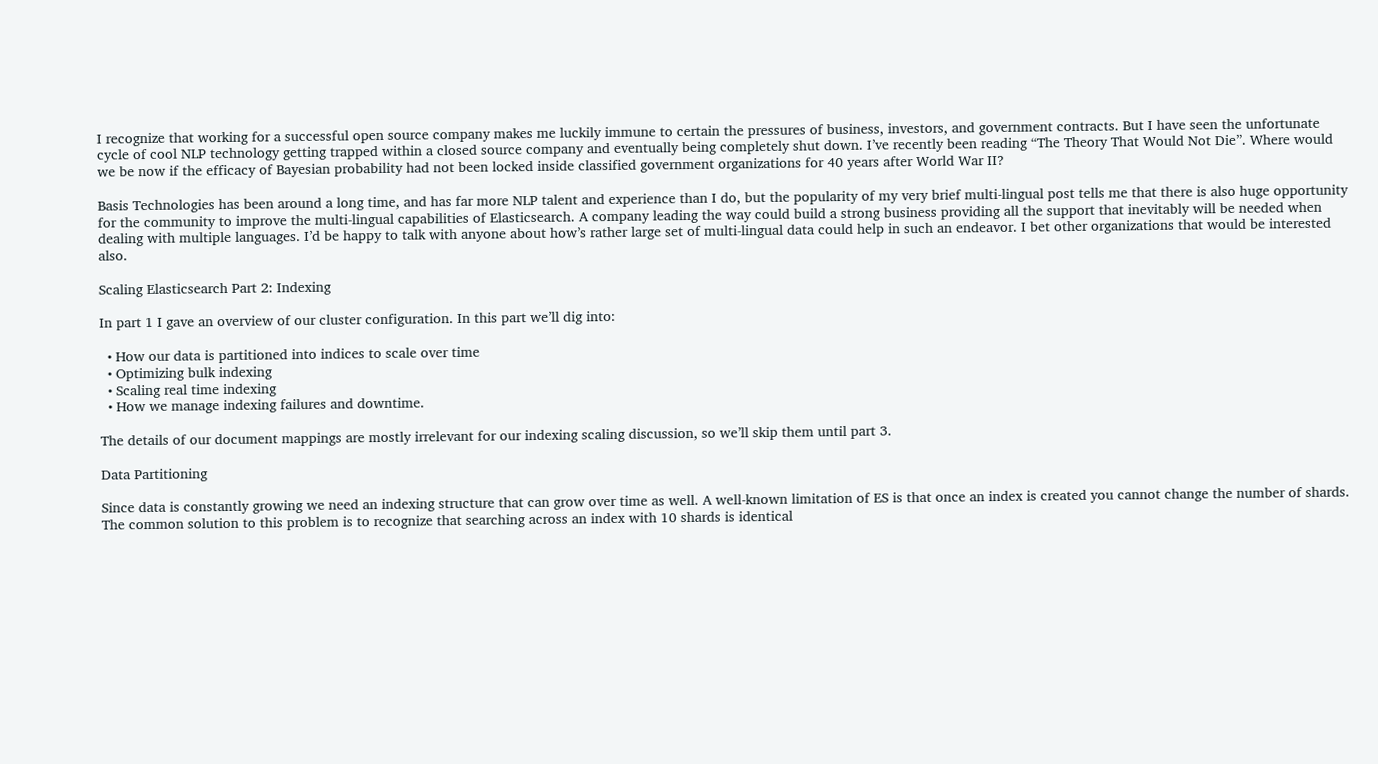I recognize that working for a successful open source company makes me luckily immune to certain the pressures of business, investors, and government contracts. But I have seen the unfortunate cycle of cool NLP technology getting trapped within a closed source company and eventually being completely shut down. I’ve recently been reading “The Theory That Would Not Die”. Where would we be now if the efficacy of Bayesian probability had not been locked inside classified government organizations for 40 years after World War II?

Basis Technologies has been around a long time, and has far more NLP talent and experience than I do, but the popularity of my very brief multi-lingual post tells me that there is also huge opportunity for the community to improve the multi-lingual capabilities of Elasticsearch. A company leading the way could build a strong business providing all the support that inevitably will be needed when dealing with multiple languages. I’d be happy to talk with anyone about how’s rather large set of multi-lingual data could help in such an endeavor. I bet other organizations that would be interested also.

Scaling Elasticsearch Part 2: Indexing

In part 1 I gave an overview of our cluster configuration. In this part we’ll dig into:

  • How our data is partitioned into indices to scale over time
  • Optimizing bulk indexing
  • Scaling real time indexing
  • How we manage indexing failures and downtime.

The details of our document mappings are mostly irrelevant for our indexing scaling discussion, so we’ll skip them until part 3.

Data Partitioning

Since data is constantly growing we need an indexing structure that can grow over time as well. A well-known limitation of ES is that once an index is created you cannot change the number of shards. The common solution to this problem is to recognize that searching across an index with 10 shards is identical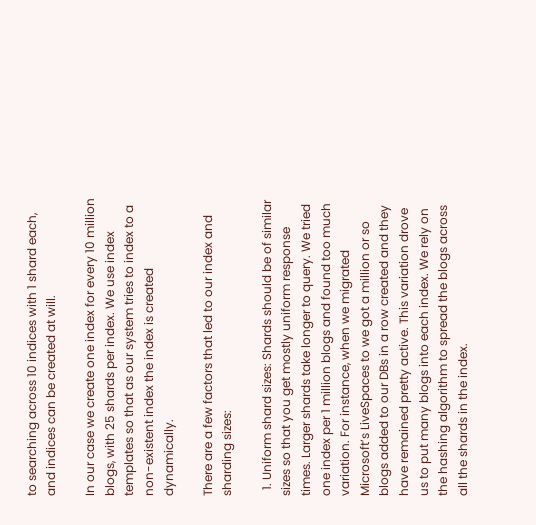to searching across 10 indices with 1 shard each, and indices can be created at will.

In our case we create one index for every 10 million blogs, with 25 shards per index. We use index templates so that as our system tries to index to a non-existent index the index is created dynamically.

There are a few factors that led to our index and sharding sizes:

  1. Uniform shard sizes: Shards should be of similar sizes so that you get mostly uniform response times. Larger shards take longer to query. We tried one index per 1 million blogs and found too much variation. For instance, when we migrated Microsoft’s LiveSpaces to we got a million or so blogs added to our DBs in a row created and they have remained pretty active. This variation drove us to put many blogs into each index. We rely on the hashing algorithm to spread the blogs across all the shards in the index.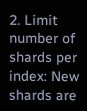2. Limit number of shards per index: New shards are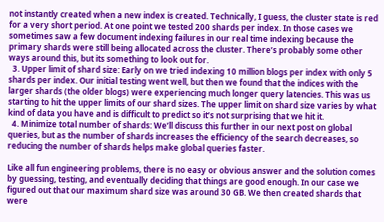not instantly created when a new index is created. Technically, I guess, the cluster state is red for a very short period. At one point we tested 200 shards per index. In those cases we sometimes saw a few document indexing failures in our real time indexing because the primary shards were still being allocated across the cluster. There’s probably some other ways around this, but its something to look out for.
  3. Upper limit of shard size: Early on we tried indexing 10 million blogs per index with only 5 shards per index. Our initial testing went well, but then we found that the indices with the larger shards (the older blogs) were experiencing much longer query latencies. This was us starting to hit the upper limits of our shard sizes. The upper limit on shard size varies by what kind of data you have and is difficult to predict so it’s not surprising that we hit it.
  4. Minimize total number of shards: We’ll discuss this further in our next post on global queries, but as the number of shards increases the efficiency of the search decreases, so reducing the number of shards helps make global queries faster.

Like all fun engineering problems, there is no easy or obvious answer and the solution comes by guessing, testing, and eventually deciding that things are good enough. In our case we figured out that our maximum shard size was around 30 GB. We then created shards that were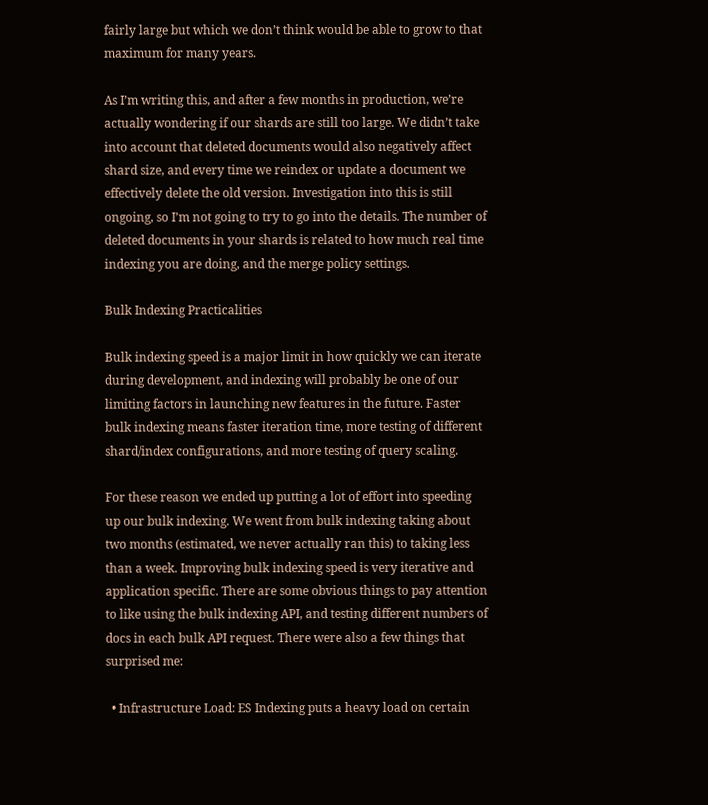fairly large but which we don’t think would be able to grow to that maximum for many years.

As I’m writing this, and after a few months in production, we’re actually wondering if our shards are still too large. We didn’t take into account that deleted documents would also negatively affect shard size, and every time we reindex or update a document we effectively delete the old version. Investigation into this is still ongoing, so I’m not going to try to go into the details. The number of deleted documents in your shards is related to how much real time indexing you are doing, and the merge policy settings.

Bulk Indexing Practicalities

Bulk indexing speed is a major limit in how quickly we can iterate during development, and indexing will probably be one of our limiting factors in launching new features in the future. Faster bulk indexing means faster iteration time, more testing of different shard/index configurations, and more testing of query scaling.

For these reason we ended up putting a lot of effort into speeding up our bulk indexing. We went from bulk indexing taking about two months (estimated, we never actually ran this) to taking less than a week. Improving bulk indexing speed is very iterative and application specific. There are some obvious things to pay attention to like using the bulk indexing API, and testing different numbers of docs in each bulk API request. There were also a few things that surprised me:

  • Infrastructure Load: ES Indexing puts a heavy load on certain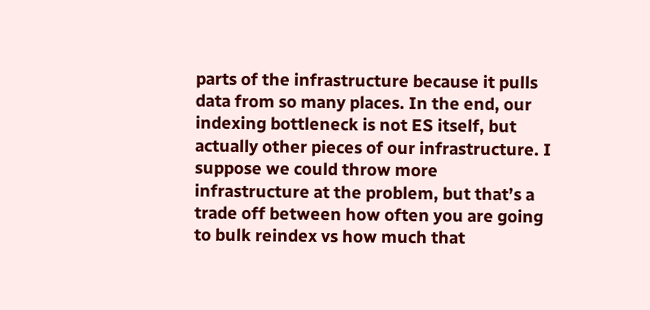parts of the infrastructure because it pulls data from so many places. In the end, our indexing bottleneck is not ES itself, but actually other pieces of our infrastructure. I suppose we could throw more infrastructure at the problem, but that’s a trade off between how often you are going to bulk reindex vs how much that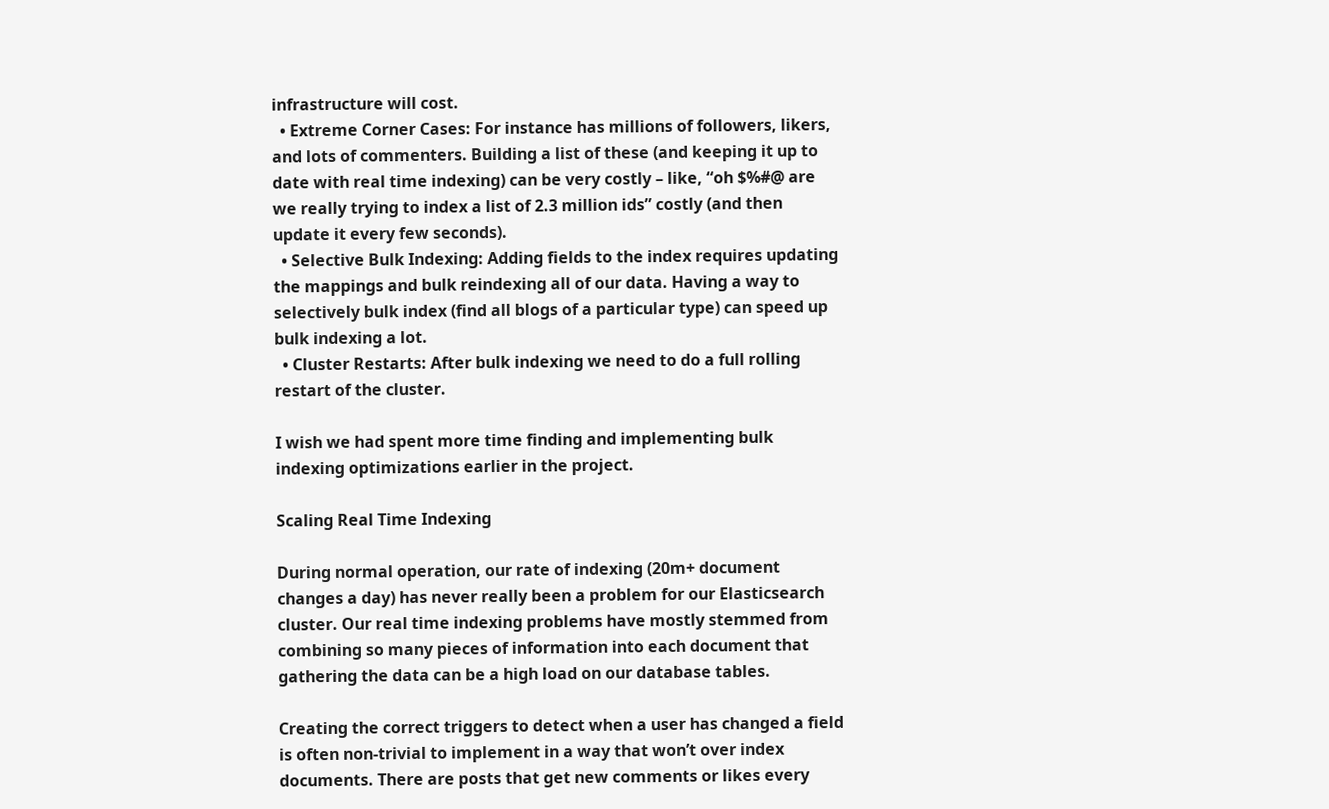infrastructure will cost.
  • Extreme Corner Cases: For instance has millions of followers, likers, and lots of commenters. Building a list of these (and keeping it up to date with real time indexing) can be very costly – like, “oh $%#@ are we really trying to index a list of 2.3 million ids” costly (and then update it every few seconds).
  • Selective Bulk Indexing: Adding fields to the index requires updating the mappings and bulk reindexing all of our data. Having a way to selectively bulk index (find all blogs of a particular type) can speed up bulk indexing a lot.
  • Cluster Restarts: After bulk indexing we need to do a full rolling restart of the cluster.

I wish we had spent more time finding and implementing bulk indexing optimizations earlier in the project.

Scaling Real Time Indexing

During normal operation, our rate of indexing (20m+ document changes a day) has never really been a problem for our Elasticsearch cluster. Our real time indexing problems have mostly stemmed from combining so many pieces of information into each document that gathering the data can be a high load on our database tables.

Creating the correct triggers to detect when a user has changed a field is often non-trivial to implement in a way that won’t over index documents. There are posts that get new comments or likes every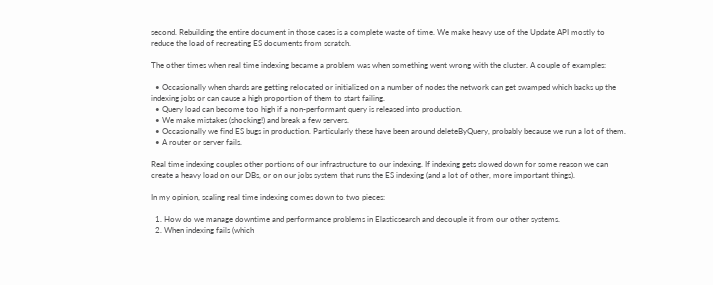second. Rebuilding the entire document in those cases is a complete waste of time. We make heavy use of the Update API mostly to reduce the load of recreating ES documents from scratch.

The other times when real time indexing became a problem was when something went wrong with the cluster. A couple of examples:

  • Occasionally when shards are getting relocated or initialized on a number of nodes the network can get swamped which backs up the indexing jobs or can cause a high proportion of them to start failing.
  • Query load can become too high if a non-performant query is released into production.
  • We make mistakes (shocking!) and break a few servers.
  • Occasionally we find ES bugs in production. Particularly these have been around deleteByQuery, probably because we run a lot of them.
  • A router or server fails.

Real time indexing couples other portions of our infrastructure to our indexing. If indexing gets slowed down for some reason we can create a heavy load on our DBs, or on our jobs system that runs the ES indexing (and a lot of other, more important things).

In my opinion, scaling real time indexing comes down to two pieces:

  1. How do we manage downtime and performance problems in Elasticsearch and decouple it from our other systems.
  2. When indexing fails (which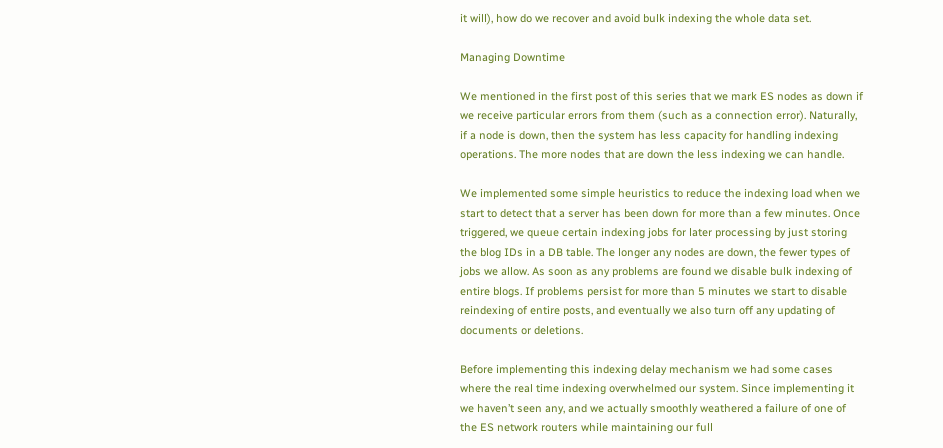it will), how do we recover and avoid bulk indexing the whole data set.

Managing Downtime

We mentioned in the first post of this series that we mark ES nodes as down if we receive particular errors from them (such as a connection error). Naturally, if a node is down, then the system has less capacity for handling indexing operations. The more nodes that are down the less indexing we can handle.

We implemented some simple heuristics to reduce the indexing load when we start to detect that a server has been down for more than a few minutes. Once triggered, we queue certain indexing jobs for later processing by just storing the blog IDs in a DB table. The longer any nodes are down, the fewer types of jobs we allow. As soon as any problems are found we disable bulk indexing of entire blogs. If problems persist for more than 5 minutes we start to disable reindexing of entire posts, and eventually we also turn off any updating of documents or deletions.

Before implementing this indexing delay mechanism we had some cases where the real time indexing overwhelmed our system. Since implementing it we haven’t seen any, and we actually smoothly weathered a failure of one of the ES network routers while maintaining our full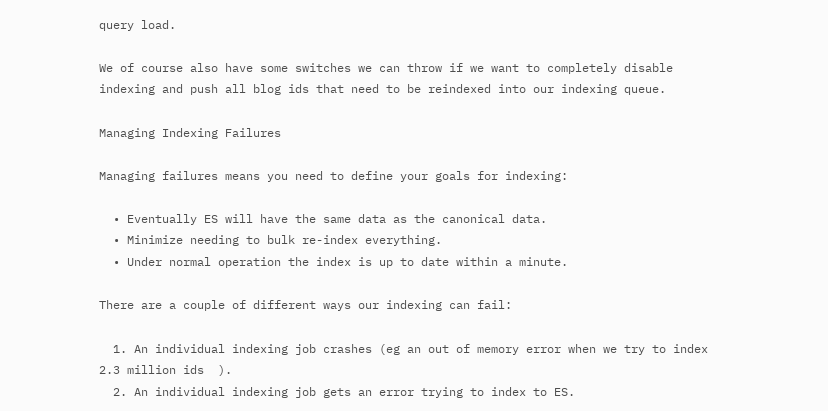query load.

We of course also have some switches we can throw if we want to completely disable indexing and push all blog ids that need to be reindexed into our indexing queue.

Managing Indexing Failures

Managing failures means you need to define your goals for indexing:

  • Eventually ES will have the same data as the canonical data.
  • Minimize needing to bulk re-index everything.
  • Under normal operation the index is up to date within a minute.

There are a couple of different ways our indexing can fail:

  1. An individual indexing job crashes (eg an out of memory error when we try to index 2.3 million ids  ).
  2. An individual indexing job gets an error trying to index to ES.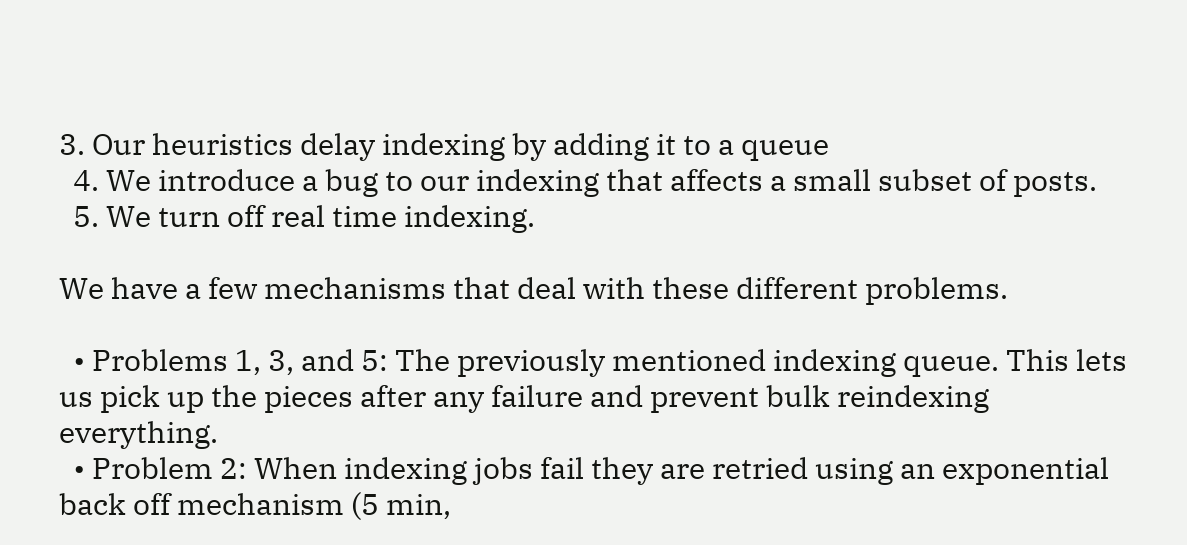3. Our heuristics delay indexing by adding it to a queue
  4. We introduce a bug to our indexing that affects a small subset of posts.
  5. We turn off real time indexing.

We have a few mechanisms that deal with these different problems.

  • Problems 1, 3, and 5: The previously mentioned indexing queue. This lets us pick up the pieces after any failure and prevent bulk reindexing everything.
  • Problem 2: When indexing jobs fail they are retried using an exponential back off mechanism (5 min,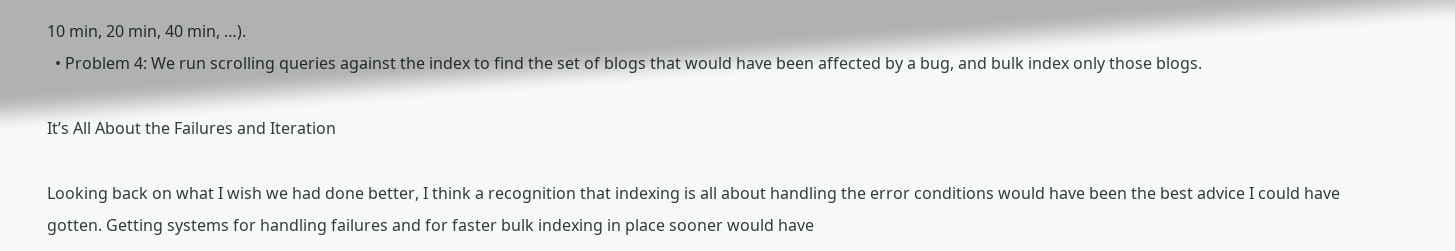10 min, 20 min, 40 min, …).
  • Problem 4: We run scrolling queries against the index to find the set of blogs that would have been affected by a bug, and bulk index only those blogs.

It’s All About the Failures and Iteration

Looking back on what I wish we had done better, I think a recognition that indexing is all about handling the error conditions would have been the best advice I could have gotten. Getting systems for handling failures and for faster bulk indexing in place sooner would have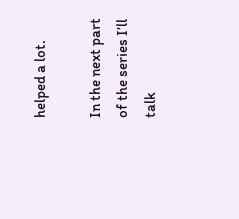helped a lot.

In the next part of the series I’ll talk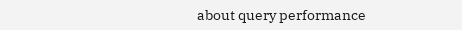about query performance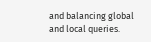and balancing global and local queries.